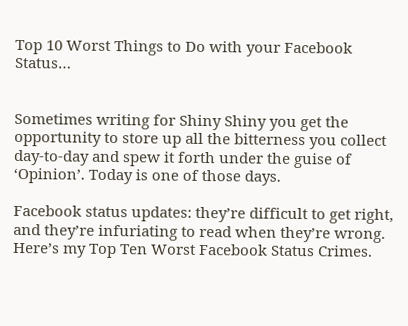Top 10 Worst Things to Do with your Facebook Status…


Sometimes writing for Shiny Shiny you get the opportunity to store up all the bitterness you collect day-to-day and spew it forth under the guise of ‘Opinion’. Today is one of those days.

Facebook status updates: they’re difficult to get right, and they’re infuriating to read when they’re wrong. Here’s my Top Ten Worst Facebook Status Crimes.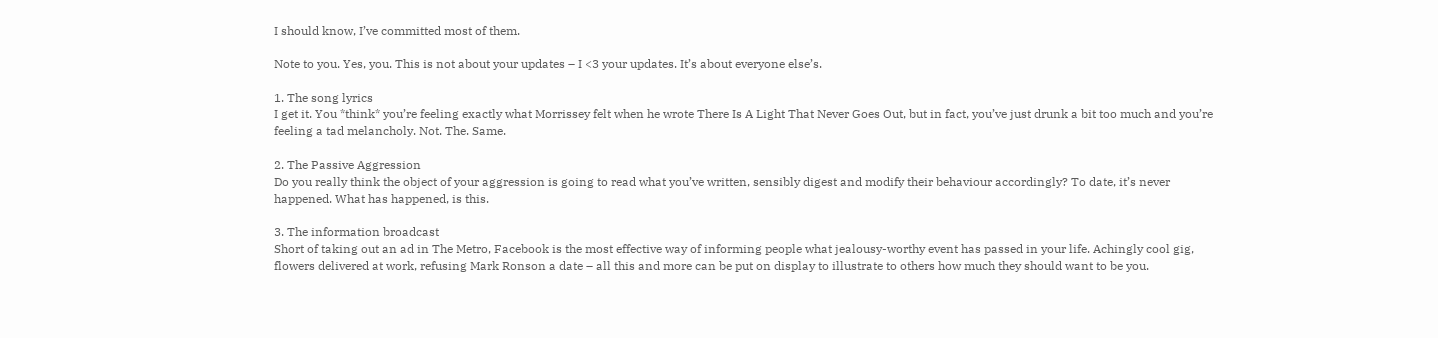I should know, I’ve committed most of them.

Note to you. Yes, you. This is not about your updates – I <3 your updates. It’s about everyone else’s.

1. The song lyrics
I get it. You *think* you’re feeling exactly what Morrissey felt when he wrote There Is A Light That Never Goes Out, but in fact, you’ve just drunk a bit too much and you’re feeling a tad melancholy. Not. The. Same.

2. The Passive Aggression
Do you really think the object of your aggression is going to read what you’ve written, sensibly digest and modify their behaviour accordingly? To date, it’s never happened. What has happened, is this.

3. The information broadcast
Short of taking out an ad in The Metro, Facebook is the most effective way of informing people what jealousy-worthy event has passed in your life. Achingly cool gig, flowers delivered at work, refusing Mark Ronson a date – all this and more can be put on display to illustrate to others how much they should want to be you.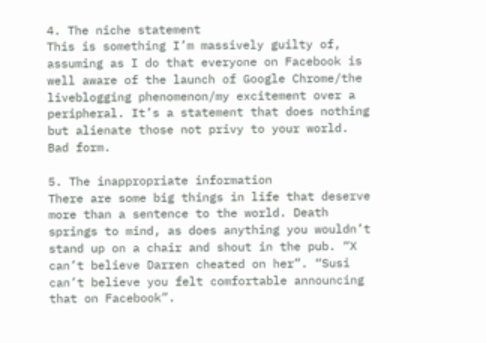4. The niche statement
This is something I’m massively guilty of, assuming as I do that everyone on Facebook is well aware of the launch of Google Chrome/the liveblogging phenomenon/my excitement over a peripheral. It’s a statement that does nothing but alienate those not privy to your world. Bad form.

5. The inappropriate information
There are some big things in life that deserve more than a sentence to the world. Death springs to mind, as does anything you wouldn’t stand up on a chair and shout in the pub. “X can’t believe Darren cheated on her”. “Susi can’t believe you felt comfortable announcing that on Facebook”.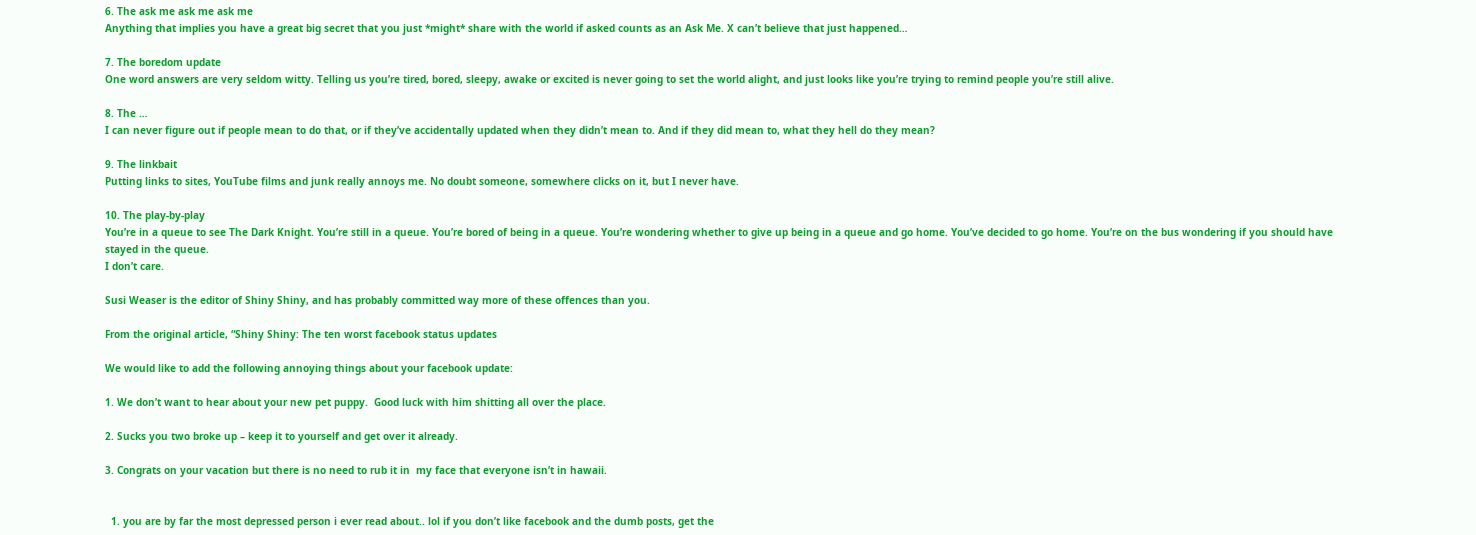6. The ask me ask me ask me
Anything that implies you have a great big secret that you just *might* share with the world if asked counts as an Ask Me. X can’t believe that just happened…

7. The boredom update
One word answers are very seldom witty. Telling us you’re tired, bored, sleepy, awake or excited is never going to set the world alight, and just looks like you’re trying to remind people you’re still alive.

8. The …
I can never figure out if people mean to do that, or if they’ve accidentally updated when they didn’t mean to. And if they did mean to, what they hell do they mean?

9. The linkbait
Putting links to sites, YouTube films and junk really annoys me. No doubt someone, somewhere clicks on it, but I never have.

10. The play-by-play
You’re in a queue to see The Dark Knight. You’re still in a queue. You’re bored of being in a queue. You’re wondering whether to give up being in a queue and go home. You’ve decided to go home. You’re on the bus wondering if you should have stayed in the queue.
I don’t care.

Susi Weaser is the editor of Shiny Shiny, and has probably committed way more of these offences than you.

From the original article, “Shiny Shiny: The ten worst facebook status updates

We would like to add the following annoying things about your facebook update:

1. We don’t want to hear about your new pet puppy.  Good luck with him shitting all over the place.

2. Sucks you two broke up – keep it to yourself and get over it already.

3. Congrats on your vacation but there is no need to rub it in  my face that everyone isn’t in hawaii.


  1. you are by far the most depressed person i ever read about.. lol if you don’t like facebook and the dumb posts, get the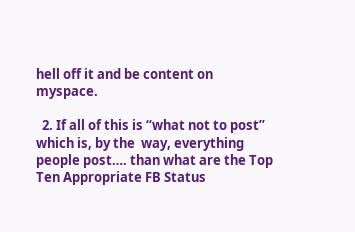hell off it and be content on myspace.

  2. If all of this is “what not to post” which is, by the  way, everything people post…. than what are the Top Ten Appropriate FB Status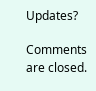Updates?

Comments are closed.